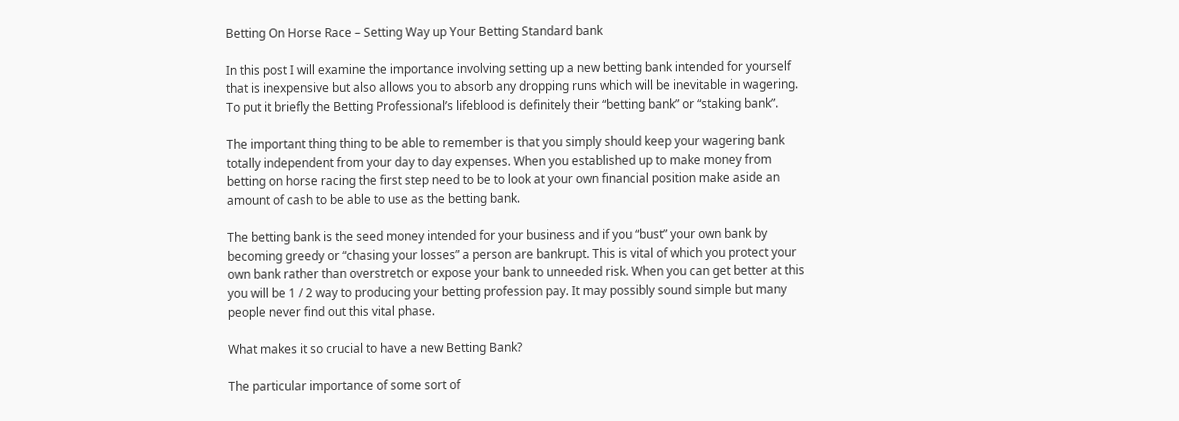Betting On Horse Race – Setting Way up Your Betting Standard bank

In this post I will examine the importance involving setting up a new betting bank intended for yourself that is inexpensive but also allows you to absorb any dropping runs which will be inevitable in wagering. To put it briefly the Betting Professional’s lifeblood is definitely their “betting bank” or “staking bank”.

The important thing thing to be able to remember is that you simply should keep your wagering bank totally independent from your day to day expenses. When you established up to make money from betting on horse racing the first step need to be to look at your own financial position make aside an amount of cash to be able to use as the betting bank.

The betting bank is the seed money intended for your business and if you “bust” your own bank by becoming greedy or “chasing your losses” a person are bankrupt. This is vital of which you protect your own bank rather than overstretch or expose your bank to unneeded risk. When you can get better at this you will be 1 / 2 way to producing your betting profession pay. It may possibly sound simple but many people never find out this vital phase.

What makes it so crucial to have a new Betting Bank?

The particular importance of some sort of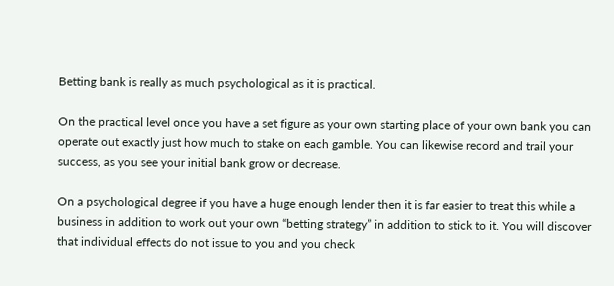Betting bank is really as much psychological as it is practical.

On the practical level once you have a set figure as your own starting place of your own bank you can operate out exactly just how much to stake on each gamble. You can likewise record and trail your success, as you see your initial bank grow or decrease.

On a psychological degree if you have a huge enough lender then it is far easier to treat this while a business in addition to work out your own “betting strategy” in addition to stick to it. You will discover that individual effects do not issue to you and you check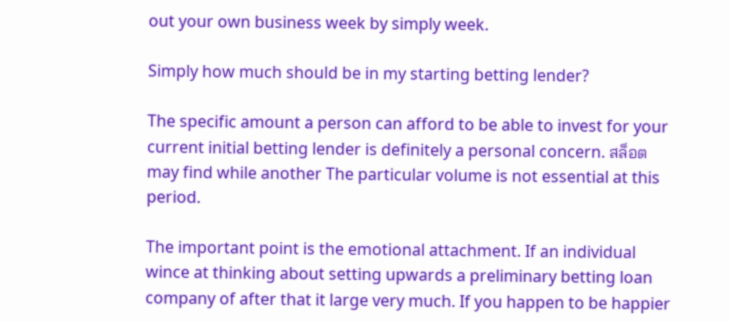out your own business week by simply week.

Simply how much should be in my starting betting lender?

The specific amount a person can afford to be able to invest for your current initial betting lender is definitely a personal concern. สล็อต may find while another The particular volume is not essential at this period.

The important point is the emotional attachment. If an individual wince at thinking about setting upwards a preliminary betting loan company of after that it large very much. If you happen to be happier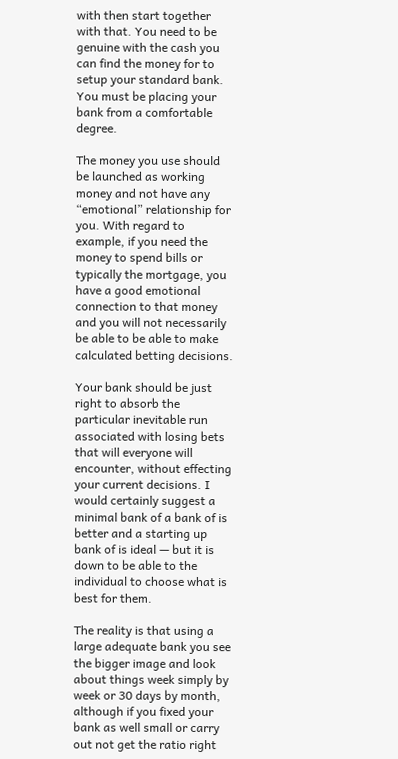with then start together with that. You need to be genuine with the cash you can find the money for to setup your standard bank. You must be placing your bank from a comfortable degree.

The money you use should be launched as working money and not have any “emotional” relationship for you. With regard to example, if you need the money to spend bills or typically the mortgage, you have a good emotional connection to that money and you will not necessarily be able to be able to make calculated betting decisions.

Your bank should be just right to absorb the particular inevitable run associated with losing bets that will everyone will encounter, without effecting your current decisions. I would certainly suggest a minimal bank of a bank of is better and a starting up bank of is ideal — but it is down to be able to the individual to choose what is best for them.

The reality is that using a large adequate bank you see the bigger image and look about things week simply by week or 30 days by month, although if you fixed your bank as well small or carry out not get the ratio right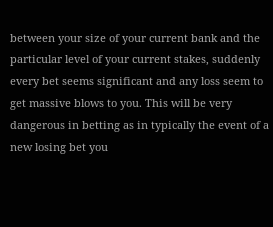between your size of your current bank and the particular level of your current stakes, suddenly every bet seems significant and any loss seem to get massive blows to you. This will be very dangerous in betting as in typically the event of a new losing bet you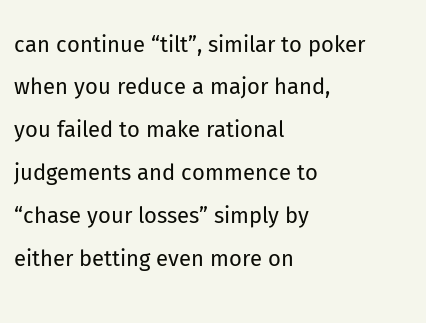can continue “tilt”, similar to poker when you reduce a major hand, you failed to make rational judgements and commence to “chase your losses” simply by either betting even more on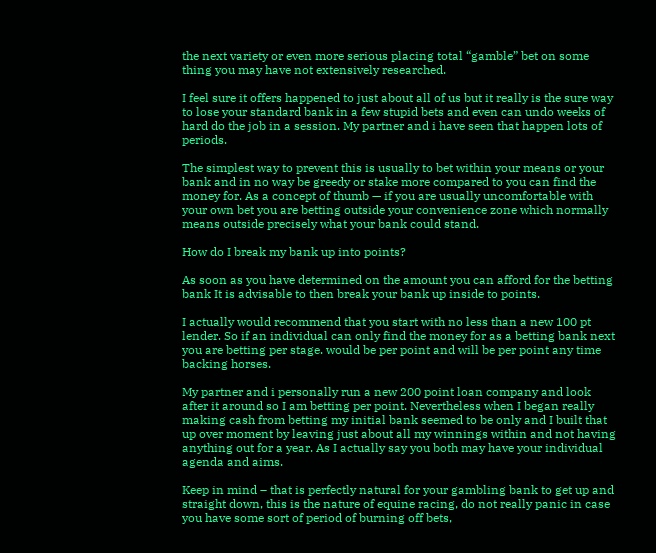the next variety or even more serious placing total “gamble” bet on some thing you may have not extensively researched.

I feel sure it offers happened to just about all of us but it really is the sure way to lose your standard bank in a few stupid bets and even can undo weeks of hard do the job in a session. My partner and i have seen that happen lots of periods.

The simplest way to prevent this is usually to bet within your means or your bank and in no way be greedy or stake more compared to you can find the money for. As a concept of thumb — if you are usually uncomfortable with your own bet you are betting outside your convenience zone which normally means outside precisely what your bank could stand.

How do I break my bank up into points?

As soon as you have determined on the amount you can afford for the betting bank It is advisable to then break your bank up inside to points.

I actually would recommend that you start with no less than a new 100 pt lender. So if an individual can only find the money for as a betting bank next you are betting per stage. would be per point and will be per point any time backing horses.

My partner and i personally run a new 200 point loan company and look after it around so I am betting per point. Nevertheless when I began really making cash from betting my initial bank seemed to be only and I built that up over moment by leaving just about all my winnings within and not having anything out for a year. As I actually say you both may have your individual agenda and aims.

Keep in mind – that is perfectly natural for your gambling bank to get up and straight down, this is the nature of equine racing, do not really panic in case you have some sort of period of burning off bets,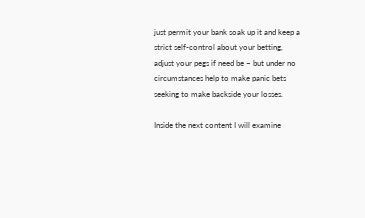just permit your bank soak up it and keep a strict self-control about your betting, adjust your pegs if need be – but under no circumstances help to make panic bets seeking to make backside your losses.

Inside the next content I will examine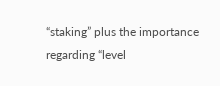“staking” plus the importance regarding “level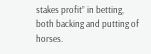stakes profit” in betting, both backing and putting of horses.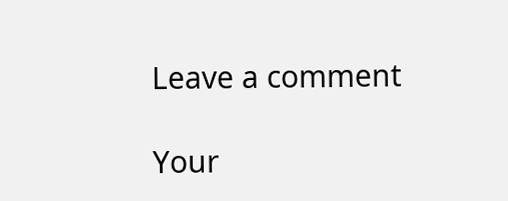Leave a comment

Your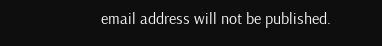email address will not be published.